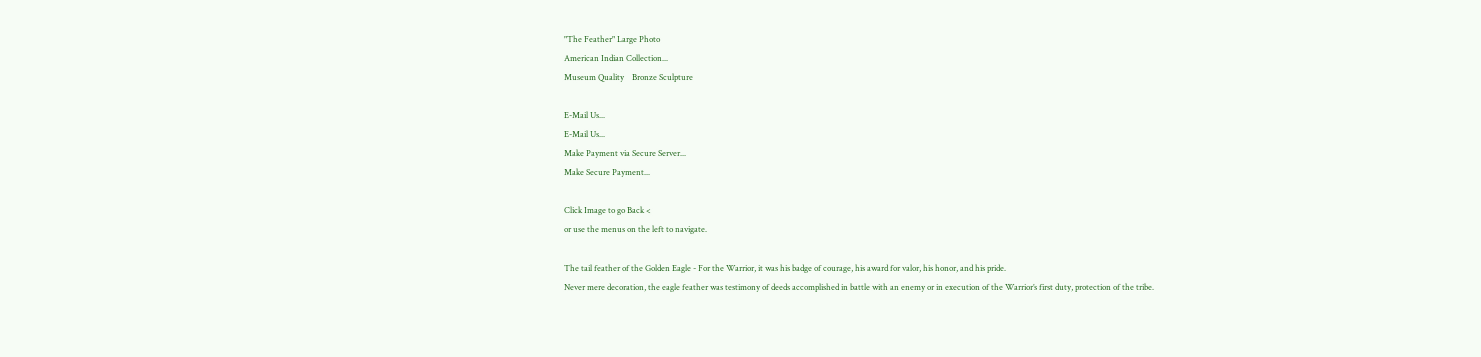"The Feather" Large Photo
American Indian Collection...
Museum Quality    Bronze Sculpture

E-Mail Us...
E-Mail Us...
Make Payment via Secure Server...
Make Secure Payment...

Click Image to go Back <
or use the menus on the left to navigate.

The tail feather of the Golden Eagle - For the Warrior, it was his badge of courage, his award for valor, his honor, and his pride.
Never mere decoration, the eagle feather was testimony of deeds accomplished in battle with an enemy or in execution of the Warrior’s first duty, protection of the tribe.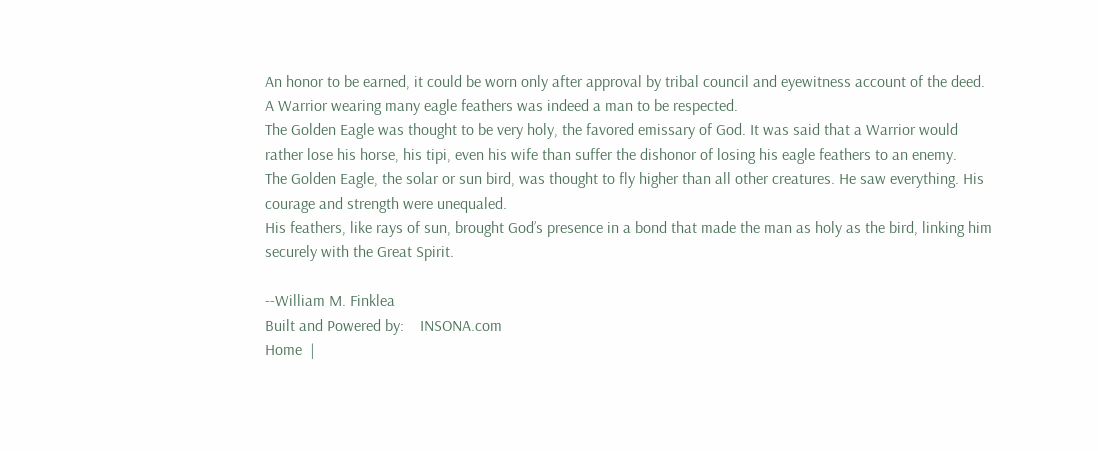An honor to be earned, it could be worn only after approval by tribal council and eyewitness account of the deed. A Warrior wearing many eagle feathers was indeed a man to be respected.
The Golden Eagle was thought to be very holy, the favored emissary of God. It was said that a Warrior would rather lose his horse, his tipi, even his wife than suffer the dishonor of losing his eagle feathers to an enemy.
The Golden Eagle, the solar or sun bird, was thought to fly higher than all other creatures. He saw everything. His courage and strength were unequaled.
His feathers, like rays of sun, brought God’s presence in a bond that made the man as holy as the bird, linking him securely with the Great Spirit.

--William M. Finklea
Built and Powered by:    INSONA.com
Home  |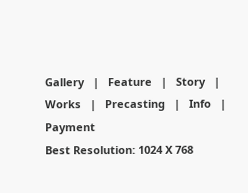Gallery   |   Feature   |   Story   |   Works   |   Precasting   |   Info   |   Payment
Best Resolution: 1024 X 768